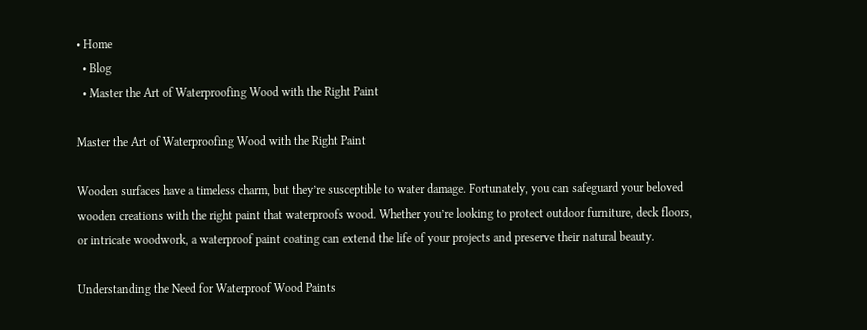• Home
  • Blog
  • Master the Art of Waterproofing Wood with the Right Paint

Master the Art of Waterproofing Wood with the Right Paint

Wooden surfaces have a timeless charm, but they’re susceptible to water damage. Fortunately, you can safeguard your beloved wooden creations with the right paint that waterproofs wood. Whether you’re looking to protect outdoor furniture, deck floors, or intricate woodwork, a waterproof paint coating can extend the life of your projects and preserve their natural beauty.

Understanding the Need for Waterproof Wood Paints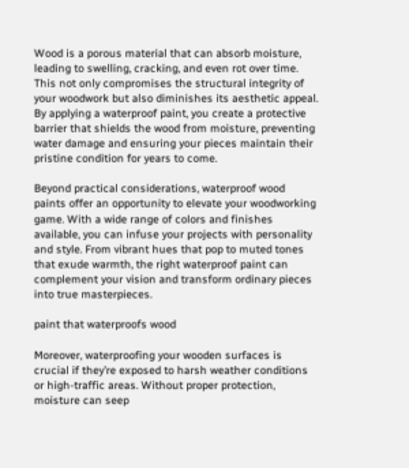Wood is a porous material that can absorb moisture, leading to swelling, cracking, and even rot over time. This not only compromises the structural integrity of your woodwork but also diminishes its aesthetic appeal. By applying a waterproof paint, you create a protective barrier that shields the wood from moisture, preventing water damage and ensuring your pieces maintain their pristine condition for years to come.

Beyond practical considerations, waterproof wood paints offer an opportunity to elevate your woodworking game. With a wide range of colors and finishes available, you can infuse your projects with personality and style. From vibrant hues that pop to muted tones that exude warmth, the right waterproof paint can complement your vision and transform ordinary pieces into true masterpieces.

paint that waterproofs wood

Moreover, waterproofing your wooden surfaces is crucial if they’re exposed to harsh weather conditions or high-traffic areas. Without proper protection, moisture can seep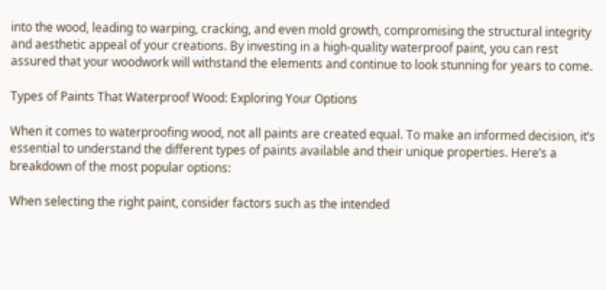into the wood, leading to warping, cracking, and even mold growth, compromising the structural integrity and aesthetic appeal of your creations. By investing in a high-quality waterproof paint, you can rest assured that your woodwork will withstand the elements and continue to look stunning for years to come.

Types of Paints That Waterproof Wood: Exploring Your Options

When it comes to waterproofing wood, not all paints are created equal. To make an informed decision, it’s essential to understand the different types of paints available and their unique properties. Here’s a breakdown of the most popular options:

When selecting the right paint, consider factors such as the intended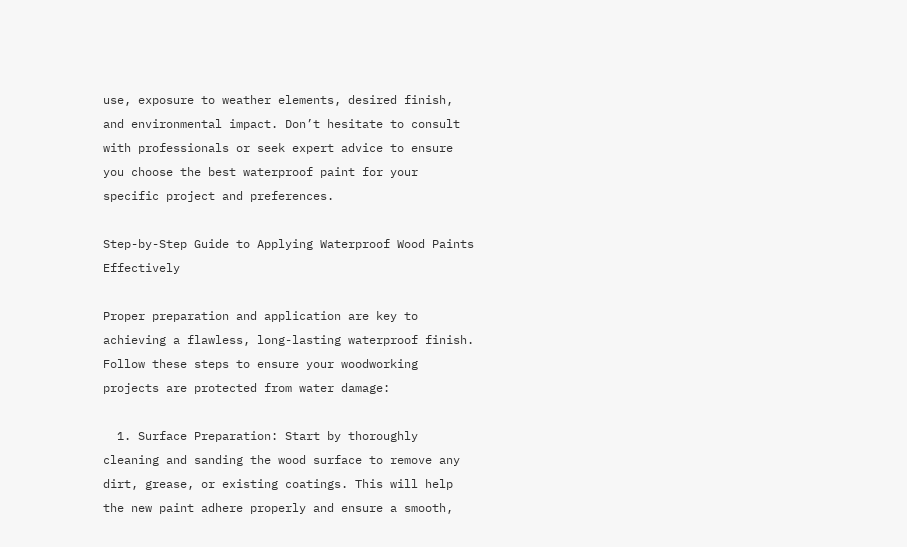use, exposure to weather elements, desired finish, and environmental impact. Don’t hesitate to consult with professionals or seek expert advice to ensure you choose the best waterproof paint for your specific project and preferences.

Step-by-Step Guide to Applying Waterproof Wood Paints Effectively

Proper preparation and application are key to achieving a flawless, long-lasting waterproof finish. Follow these steps to ensure your woodworking projects are protected from water damage:

  1. Surface Preparation: Start by thoroughly cleaning and sanding the wood surface to remove any dirt, grease, or existing coatings. This will help the new paint adhere properly and ensure a smooth,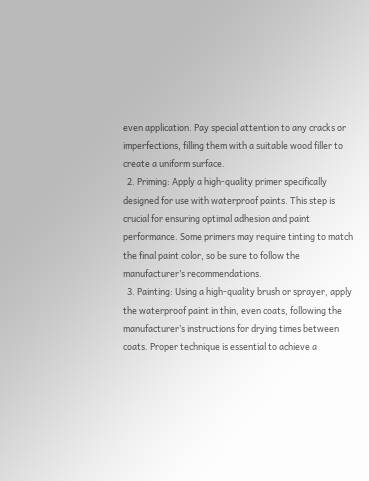even application. Pay special attention to any cracks or imperfections, filling them with a suitable wood filler to create a uniform surface.
  2. Priming: Apply a high-quality primer specifically designed for use with waterproof paints. This step is crucial for ensuring optimal adhesion and paint performance. Some primers may require tinting to match the final paint color, so be sure to follow the manufacturer’s recommendations.
  3. Painting: Using a high-quality brush or sprayer, apply the waterproof paint in thin, even coats, following the manufacturer’s instructions for drying times between coats. Proper technique is essential to achieve a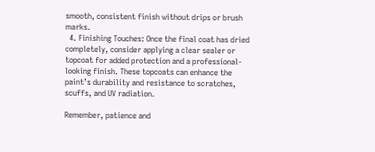smooth, consistent finish without drips or brush marks.
  4. Finishing Touches: Once the final coat has dried completely, consider applying a clear sealer or topcoat for added protection and a professional-looking finish. These topcoats can enhance the paint’s durability and resistance to scratches, scuffs, and UV radiation.

Remember, patience and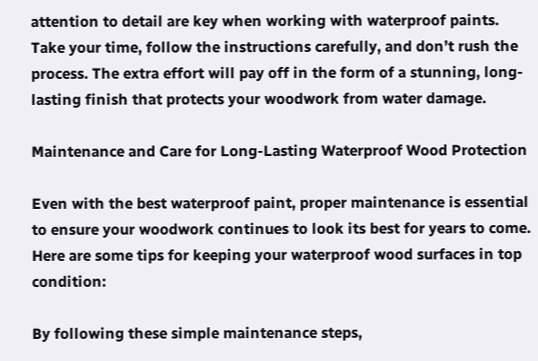attention to detail are key when working with waterproof paints. Take your time, follow the instructions carefully, and don’t rush the process. The extra effort will pay off in the form of a stunning, long-lasting finish that protects your woodwork from water damage.

Maintenance and Care for Long-Lasting Waterproof Wood Protection

Even with the best waterproof paint, proper maintenance is essential to ensure your woodwork continues to look its best for years to come. Here are some tips for keeping your waterproof wood surfaces in top condition:

By following these simple maintenance steps,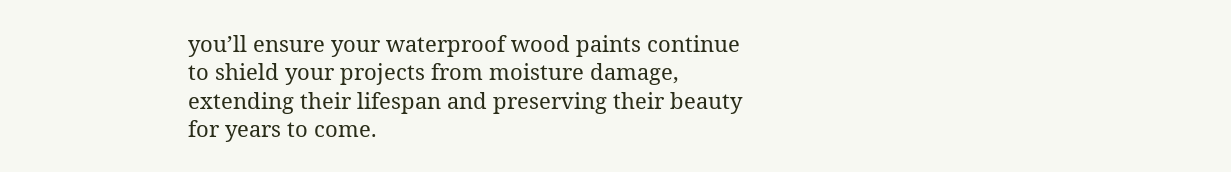you’ll ensure your waterproof wood paints continue to shield your projects from moisture damage, extending their lifespan and preserving their beauty for years to come.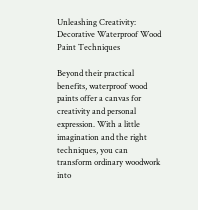Unleashing Creativity: Decorative Waterproof Wood Paint Techniques

Beyond their practical benefits, waterproof wood paints offer a canvas for creativity and personal expression. With a little imagination and the right techniques, you can transform ordinary woodwork into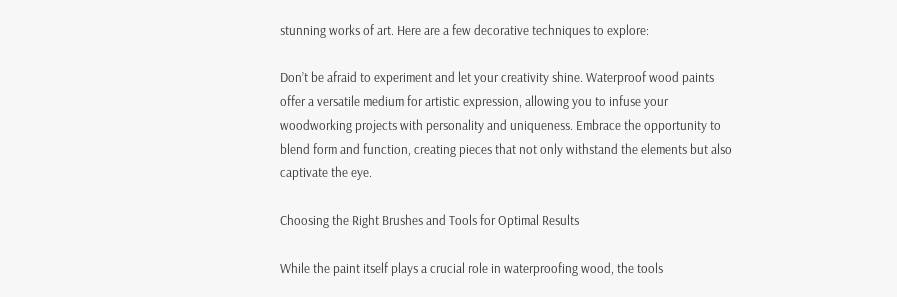stunning works of art. Here are a few decorative techniques to explore:

Don’t be afraid to experiment and let your creativity shine. Waterproof wood paints offer a versatile medium for artistic expression, allowing you to infuse your woodworking projects with personality and uniqueness. Embrace the opportunity to blend form and function, creating pieces that not only withstand the elements but also captivate the eye.

Choosing the Right Brushes and Tools for Optimal Results

While the paint itself plays a crucial role in waterproofing wood, the tools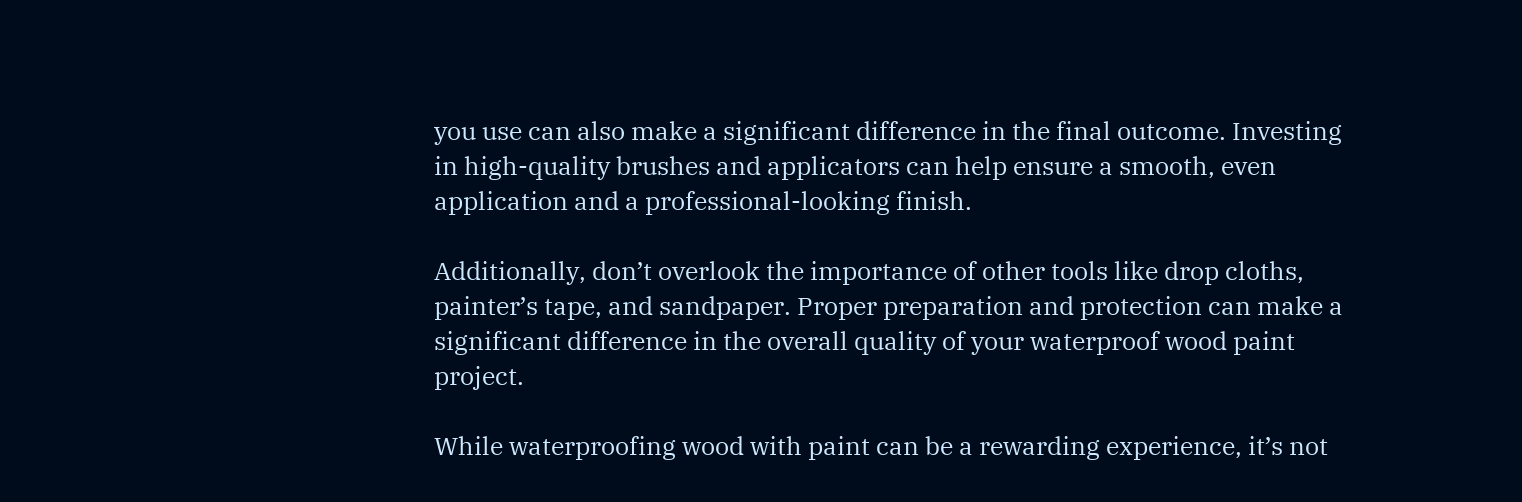you use can also make a significant difference in the final outcome. Investing in high-quality brushes and applicators can help ensure a smooth, even application and a professional-looking finish.

Additionally, don’t overlook the importance of other tools like drop cloths, painter’s tape, and sandpaper. Proper preparation and protection can make a significant difference in the overall quality of your waterproof wood paint project.

While waterproofing wood with paint can be a rewarding experience, it’s not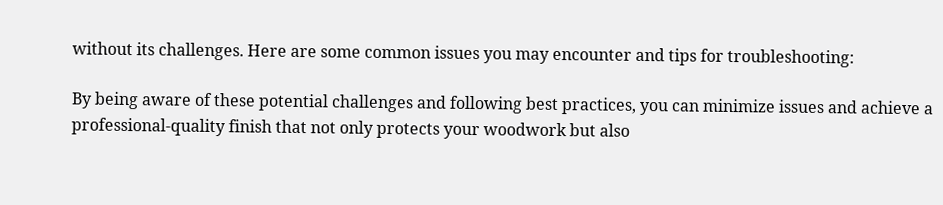without its challenges. Here are some common issues you may encounter and tips for troubleshooting:

By being aware of these potential challenges and following best practices, you can minimize issues and achieve a professional-quality finish that not only protects your woodwork but also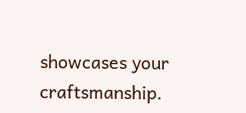showcases your craftsmanship.